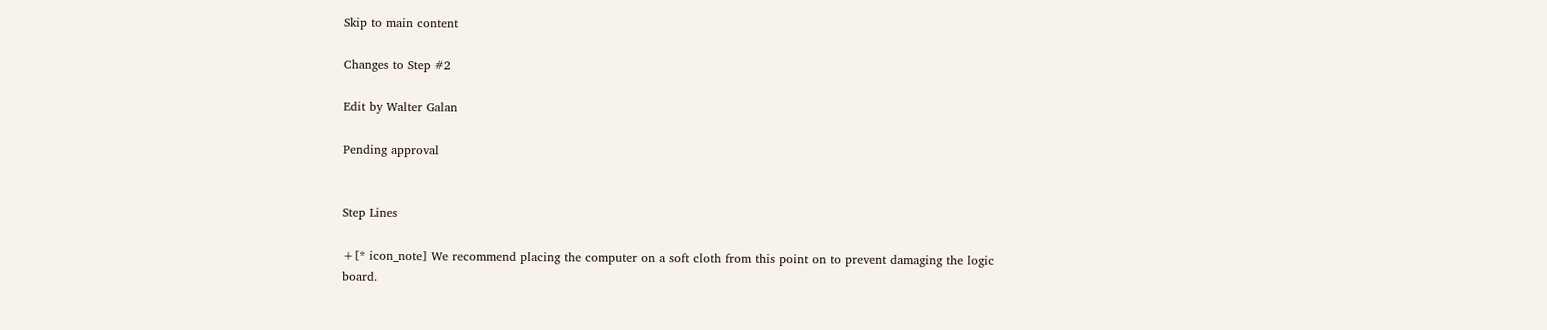Skip to main content

Changes to Step #2

Edit by Walter Galan

Pending approval


Step Lines

+[* icon_note] We recommend placing the computer on a soft cloth from this point on to prevent damaging the logic board.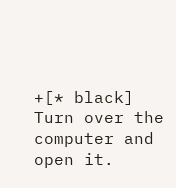+[* black] Turn over the computer and open it.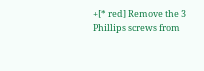+[* red] Remove the 3 Phillips screws from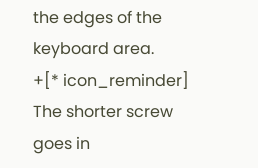the edges of the keyboard area.
+[* icon_reminder] The shorter screw goes in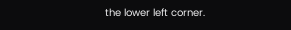the lower left corner.